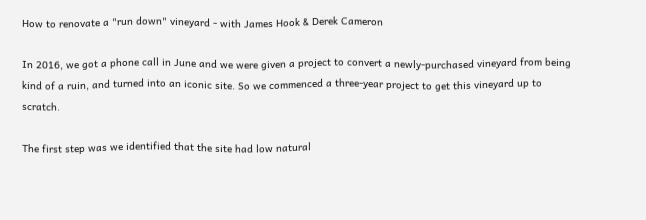How to renovate a "run down" vineyard - with James Hook & Derek Cameron

In 2016, we got a phone call in June and we were given a project to convert a newly-purchased vineyard from being kind of a ruin, and turned into an iconic site. So we commenced a three-year project to get this vineyard up to scratch.

The first step was we identified that the site had low natural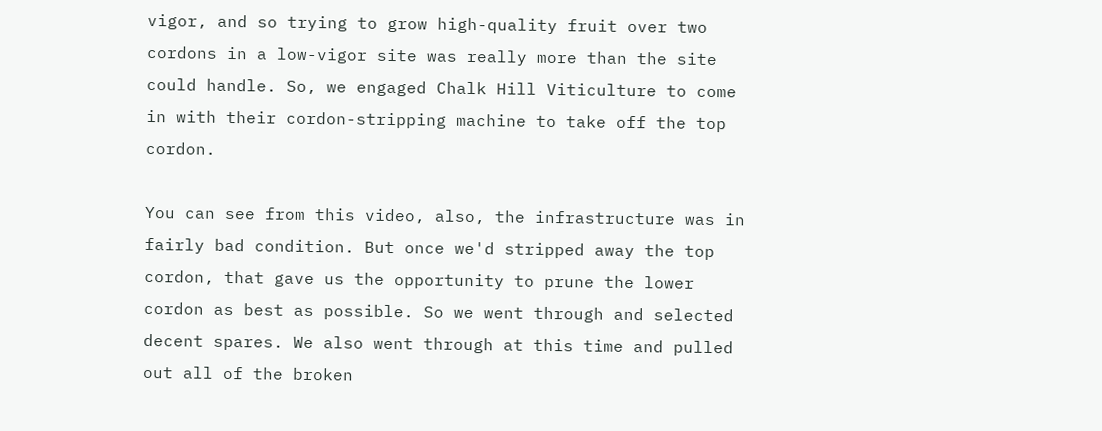vigor, and so trying to grow high-quality fruit over two cordons in a low-vigor site was really more than the site could handle. So, we engaged Chalk Hill Viticulture to come in with their cordon-stripping machine to take off the top cordon.

You can see from this video, also, the infrastructure was in fairly bad condition. But once we'd stripped away the top cordon, that gave us the opportunity to prune the lower cordon as best as possible. So we went through and selected decent spares. We also went through at this time and pulled out all of the broken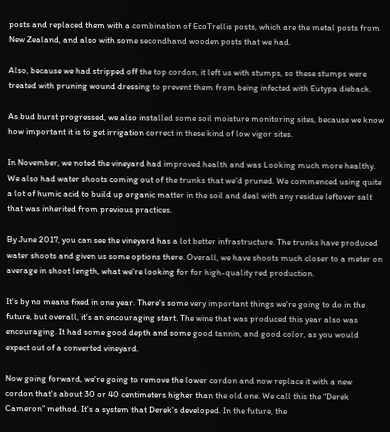posts and replaced them with a combination of EcoTrellis posts, which are the metal posts from New Zealand, and also with some secondhand wooden posts that we had.

Also, because we had stripped off the top cordon, it left us with stumps, so these stumps were treated with pruning wound dressing to prevent them from being infected with Eutypa dieback.

As bud burst progressed, we also installed some soil moisture monitoring sites, because we know how important it is to get irrigation correct in these kind of low vigor sites.

In November, we noted the vineyard had improved health and was Looking much more healthy. We also had water shoots coming out of the trunks that we'd pruned. We commenced using quite a lot of humic acid to build up organic matter in the soil and deal with any residue leftover salt that was inherited from previous practices.

By June 2017, you can see the vineyard has a lot better infrastructure. The trunks have produced water shoots and given us some options there. Overall, we have shoots much closer to a meter on average in shoot length, what we're looking for for high-quality red production.

It's by no means fixed in one year. There's some very important things we're going to do in the future, but overall, it's an encouraging start. The wine that was produced this year also was encouraging. It had some good depth and some good tannin, and good color, as you would expect out of a converted vineyard.

Now going forward, we're going to remove the lower cordon and now replace it with a new cordon that's about 30 or 40 centimeters higher than the old one. We call this the “Derek Cameron” method. It's a system that Derek's developed. In the future, the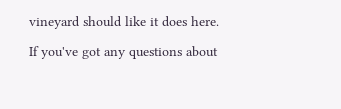vineyard should like it does here.

If you've got any questions about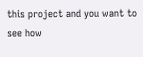this project and you want to see how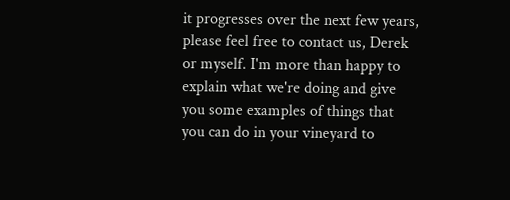it progresses over the next few years, please feel free to contact us, Derek or myself. I'm more than happy to explain what we're doing and give you some examples of things that you can do in your vineyard to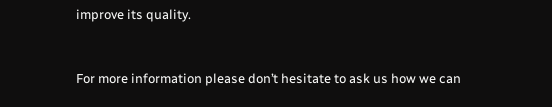improve its quality.


For more information please don’t hesitate to ask us how we can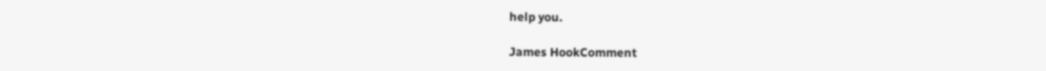help you.

James HookComment